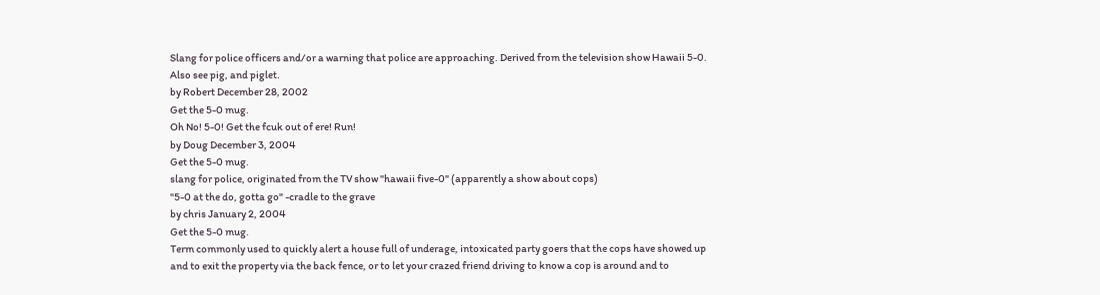Slang for police officers and/or a warning that police are approaching. Derived from the television show Hawaii 5-0. Also see pig, and piglet.
by Robert December 28, 2002
Get the 5-0 mug.
Oh No! 5-0! Get the fcuk out of ere! Run!
by Doug December 3, 2004
Get the 5-0 mug.
slang for police, originated from the TV show "hawaii five-0" (apparently a show about cops)
"5-0 at the do, gotta go" -cradle to the grave
by chris January 2, 2004
Get the 5-0 mug.
Term commonly used to quickly alert a house full of underage, intoxicated party goers that the cops have showed up and to exit the property via the back fence, or to let your crazed friend driving to know a cop is around and to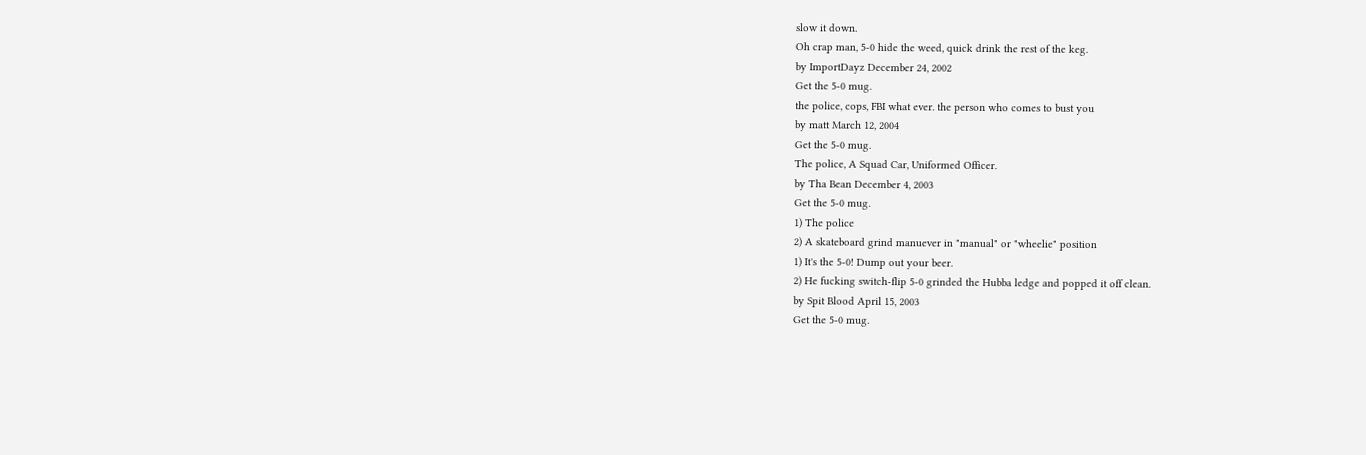slow it down.
Oh crap man, 5-0 hide the weed, quick drink the rest of the keg.
by ImportDayz December 24, 2002
Get the 5-0 mug.
the police, cops, FBI what ever. the person who comes to bust you
by matt March 12, 2004
Get the 5-0 mug.
The police, A Squad Car, Uniformed Officer.
by Tha Bean December 4, 2003
Get the 5-0 mug.
1) The police
2) A skateboard grind manuever in "manual" or "wheelie" position
1) It's the 5-0! Dump out your beer.
2) He fucking switch-flip 5-0 grinded the Hubba ledge and popped it off clean.
by Spit Blood April 15, 2003
Get the 5-0 mug.